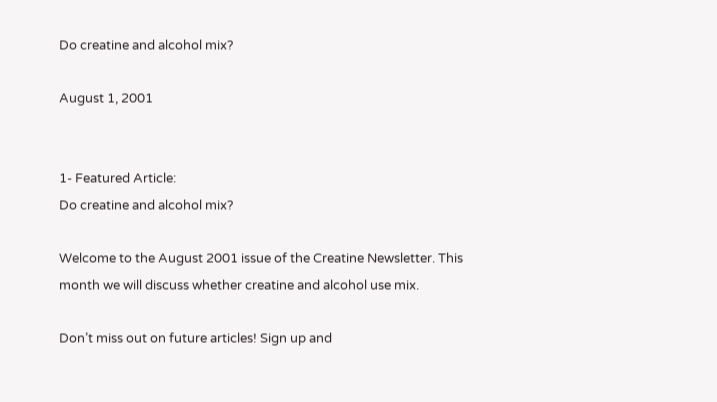Do creatine and alcohol mix?

August 1, 2001


1- Featured Article:
Do creatine and alcohol mix?

Welcome to the August 2001 issue of the Creatine Newsletter. This month we will discuss whether creatine and alcohol use mix.

Don’t miss out on future articles! Sign up and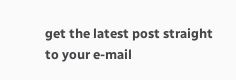get the latest post straight to your e-mail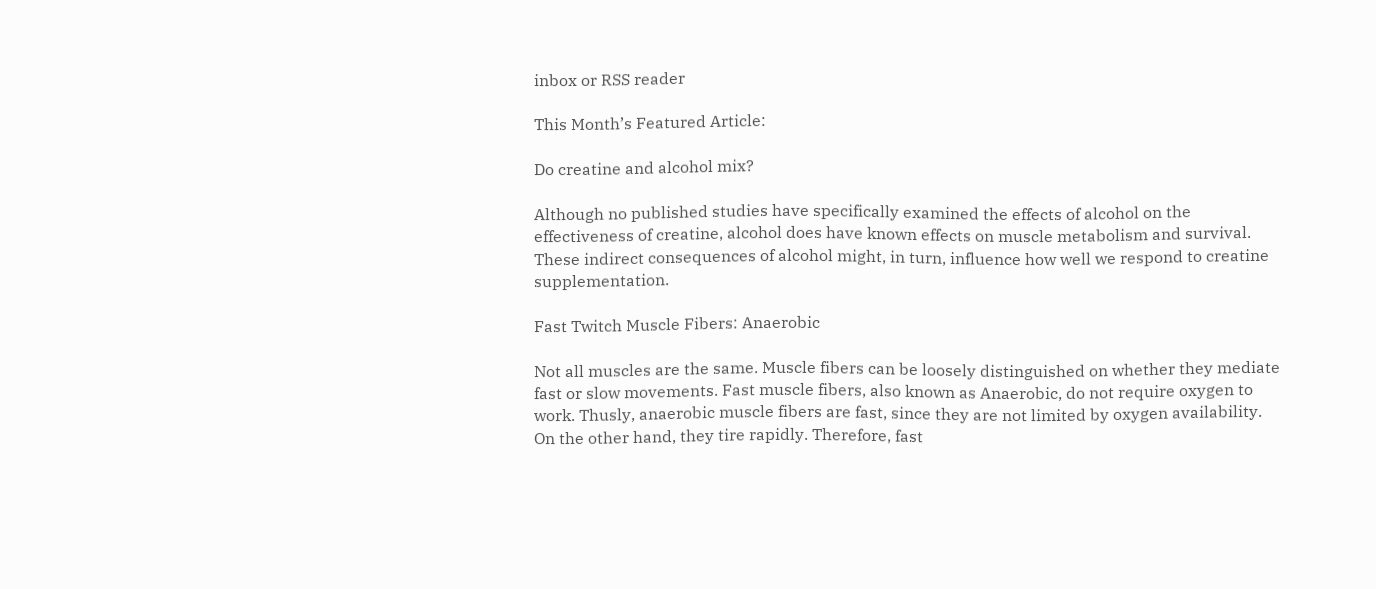inbox or RSS reader

This Month’s Featured Article:

Do creatine and alcohol mix?

Although no published studies have specifically examined the effects of alcohol on the effectiveness of creatine, alcohol does have known effects on muscle metabolism and survival. These indirect consequences of alcohol might, in turn, influence how well we respond to creatine supplementation.

Fast Twitch Muscle Fibers: Anaerobic

Not all muscles are the same. Muscle fibers can be loosely distinguished on whether they mediate fast or slow movements. Fast muscle fibers, also known as Anaerobic, do not require oxygen to work. Thusly, anaerobic muscle fibers are fast, since they are not limited by oxygen availability. On the other hand, they tire rapidly. Therefore, fast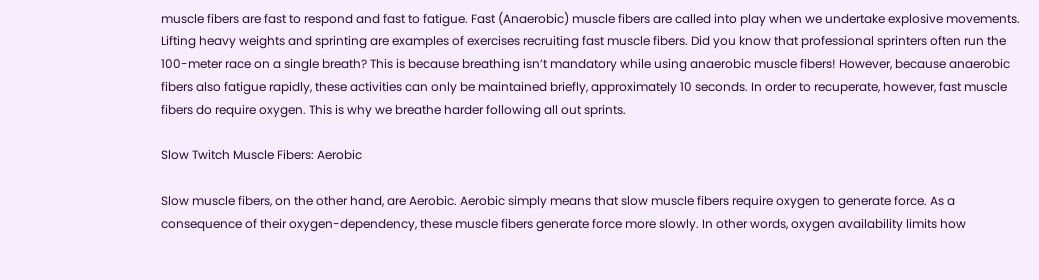muscle fibers are fast to respond and fast to fatigue. Fast (Anaerobic) muscle fibers are called into play when we undertake explosive movements. Lifting heavy weights and sprinting are examples of exercises recruiting fast muscle fibers. Did you know that professional sprinters often run the 100-meter race on a single breath? This is because breathing isn’t mandatory while using anaerobic muscle fibers! However, because anaerobic fibers also fatigue rapidly, these activities can only be maintained briefly, approximately 10 seconds. In order to recuperate, however, fast muscle fibers do require oxygen. This is why we breathe harder following all out sprints.

Slow Twitch Muscle Fibers: Aerobic

Slow muscle fibers, on the other hand, are Aerobic. Aerobic simply means that slow muscle fibers require oxygen to generate force. As a consequence of their oxygen-dependency, these muscle fibers generate force more slowly. In other words, oxygen availability limits how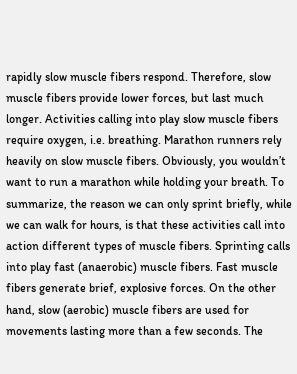rapidly slow muscle fibers respond. Therefore, slow muscle fibers provide lower forces, but last much longer. Activities calling into play slow muscle fibers require oxygen, i.e. breathing. Marathon runners rely heavily on slow muscle fibers. Obviously, you wouldn’t want to run a marathon while holding your breath. To summarize, the reason we can only sprint briefly, while we can walk for hours, is that these activities call into action different types of muscle fibers. Sprinting calls into play fast (anaerobic) muscle fibers. Fast muscle fibers generate brief, explosive forces. On the other hand, slow (aerobic) muscle fibers are used for movements lasting more than a few seconds. The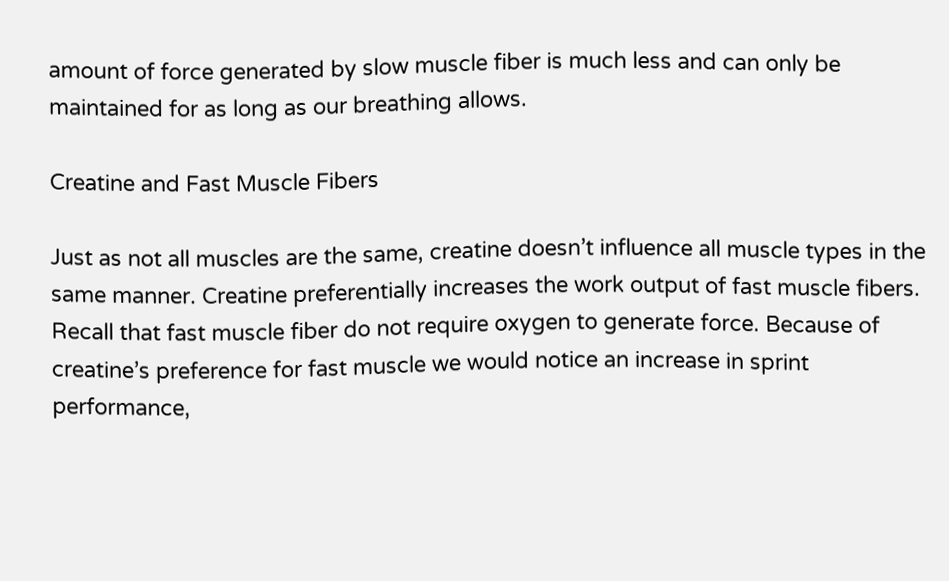amount of force generated by slow muscle fiber is much less and can only be maintained for as long as our breathing allows.

Creatine and Fast Muscle Fibers

Just as not all muscles are the same, creatine doesn’t influence all muscle types in the same manner. Creatine preferentially increases the work output of fast muscle fibers. Recall that fast muscle fiber do not require oxygen to generate force. Because of creatine’s preference for fast muscle we would notice an increase in sprint performance,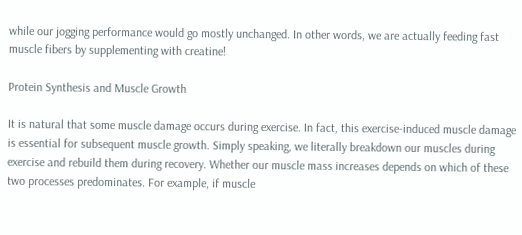while our jogging performance would go mostly unchanged. In other words, we are actually feeding fast muscle fibers by supplementing with creatine!

Protein Synthesis and Muscle Growth

It is natural that some muscle damage occurs during exercise. In fact, this exercise-induced muscle damage is essential for subsequent muscle growth. Simply speaking, we literally breakdown our muscles during exercise and rebuild them during recovery. Whether our muscle mass increases depends on which of these two processes predominates. For example, if muscle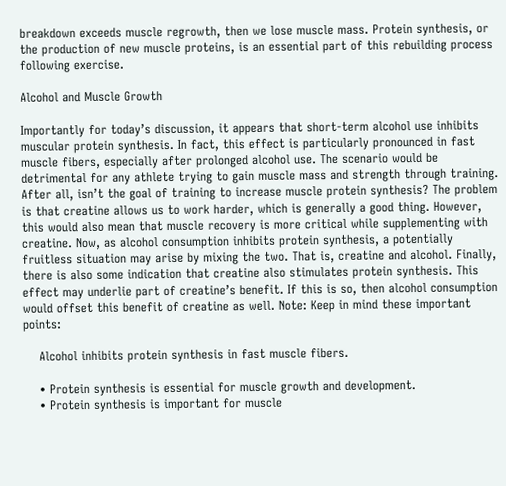breakdown exceeds muscle regrowth, then we lose muscle mass. Protein synthesis, or the production of new muscle proteins, is an essential part of this rebuilding process following exercise.

Alcohol and Muscle Growth

Importantly for today’s discussion, it appears that short-term alcohol use inhibits muscular protein synthesis. In fact, this effect is particularly pronounced in fast muscle fibers, especially after prolonged alcohol use. The scenario would be detrimental for any athlete trying to gain muscle mass and strength through training. After all, isn’t the goal of training to increase muscle protein synthesis? The problem is that creatine allows us to work harder, which is generally a good thing. However, this would also mean that muscle recovery is more critical while supplementing with creatine. Now, as alcohol consumption inhibits protein synthesis, a potentially fruitless situation may arise by mixing the two. That is, creatine and alcohol. Finally, there is also some indication that creatine also stimulates protein synthesis. This effect may underlie part of creatine’s benefit. If this is so, then alcohol consumption would offset this benefit of creatine as well. Note: Keep in mind these important points:

    Alcohol inhibits protein synthesis in fast muscle fibers.

    • Protein synthesis is essential for muscle growth and development.
    • Protein synthesis is important for muscle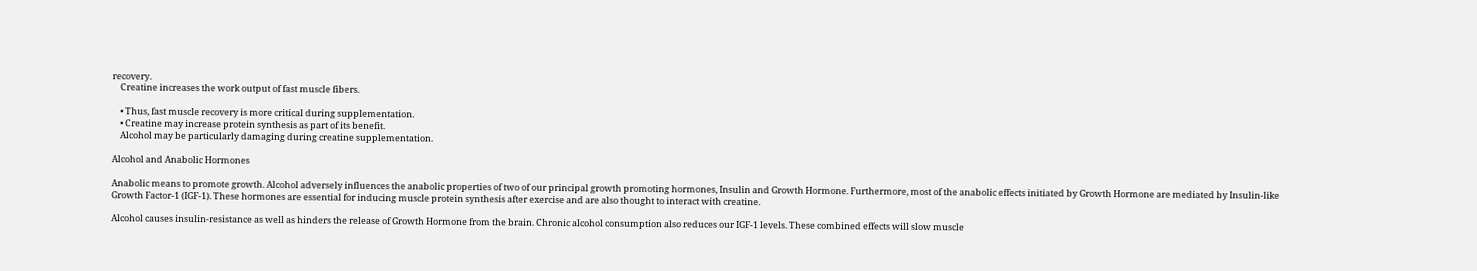recovery.
    Creatine increases the work output of fast muscle fibers.

    • Thus, fast muscle recovery is more critical during supplementation.
    • Creatine may increase protein synthesis as part of its benefit.
    Alcohol may be particularly damaging during creatine supplementation.

Alcohol and Anabolic Hormones

Anabolic means to promote growth. Alcohol adversely influences the anabolic properties of two of our principal growth promoting hormones, Insulin and Growth Hormone. Furthermore, most of the anabolic effects initiated by Growth Hormone are mediated by Insulin-like Growth Factor-1 (IGF-1). These hormones are essential for inducing muscle protein synthesis after exercise and are also thought to interact with creatine.

Alcohol causes insulin-resistance as well as hinders the release of Growth Hormone from the brain. Chronic alcohol consumption also reduces our IGF-1 levels. These combined effects will slow muscle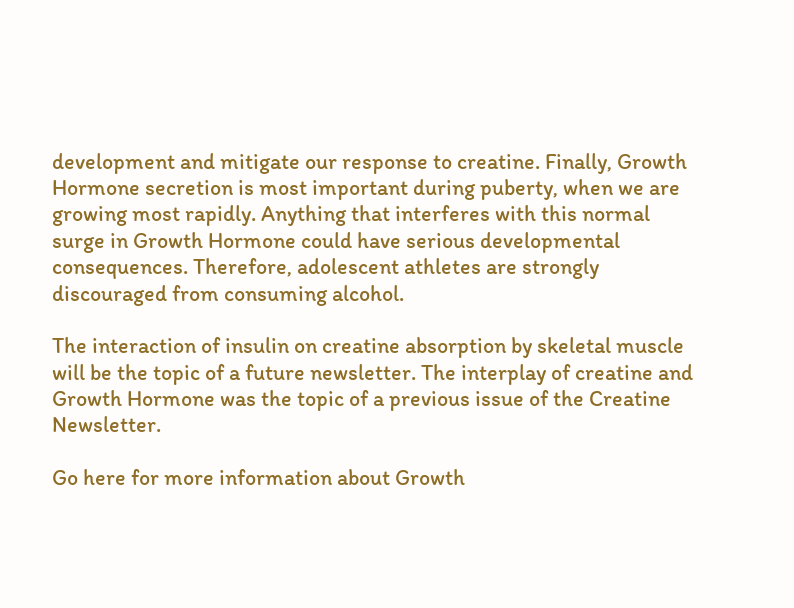development and mitigate our response to creatine. Finally, Growth Hormone secretion is most important during puberty, when we are growing most rapidly. Anything that interferes with this normal surge in Growth Hormone could have serious developmental consequences. Therefore, adolescent athletes are strongly discouraged from consuming alcohol.

The interaction of insulin on creatine absorption by skeletal muscle will be the topic of a future newsletter. The interplay of creatine and Growth Hormone was the topic of a previous issue of the Creatine Newsletter.

Go here for more information about Growth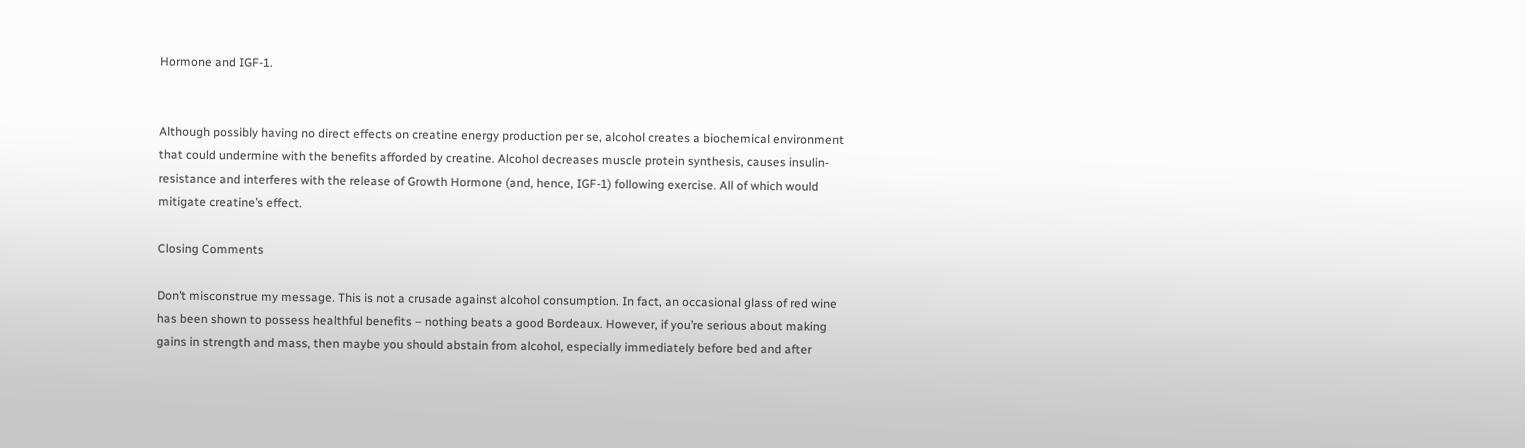Hormone and IGF-1.


Although possibly having no direct effects on creatine energy production per se, alcohol creates a biochemical environment that could undermine with the benefits afforded by creatine. Alcohol decreases muscle protein synthesis, causes insulin-resistance and interferes with the release of Growth Hormone (and, hence, IGF-1) following exercise. All of which would mitigate creatine’s effect.

Closing Comments

Don’t misconstrue my message. This is not a crusade against alcohol consumption. In fact, an occasional glass of red wine has been shown to possess healthful benefits – nothing beats a good Bordeaux. However, if you’re serious about making gains in strength and mass, then maybe you should abstain from alcohol, especially immediately before bed and after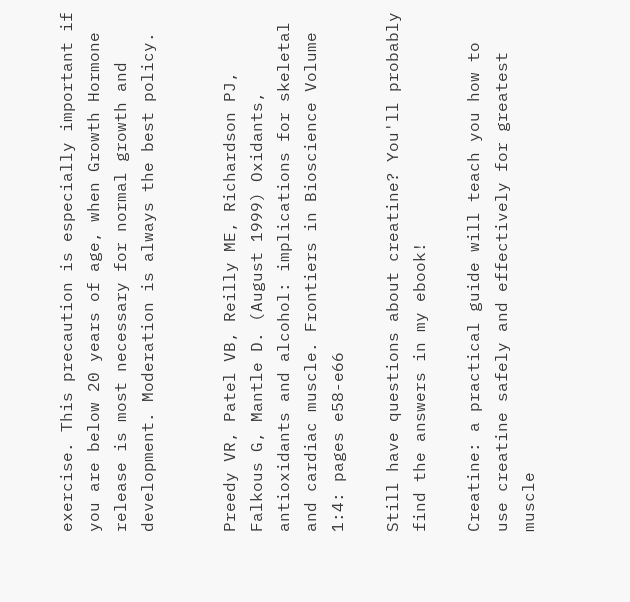exercise. This precaution is especially important if you are below 20 years of age, when Growth Hormone release is most necessary for normal growth and development. Moderation is always the best policy.


Preedy VR, Patel VB, Reilly ME, Richardson PJ, Falkous G, Mantle D. (August 1999) Oxidants, antioxidants and alcohol: implications for skeletal and cardiac muscle. Frontiers in Bioscience Volume 1:4: pages e58-e66

Still have questions about creatine? You'll probably find the answers in my ebook!

Creatine: a practical guide will teach you how to use creatine safely and effectively for greatest muscle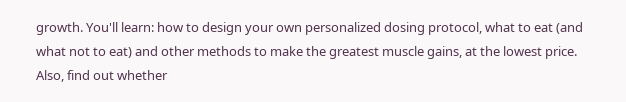growth. You'll learn: how to design your own personalized dosing protocol, what to eat (and what not to eat) and other methods to make the greatest muscle gains, at the lowest price. Also, find out whether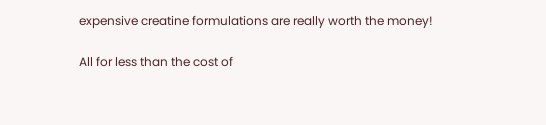expensive creatine formulations are really worth the money!

All for less than the cost of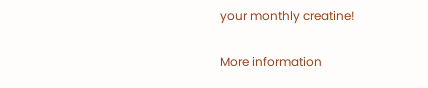your monthly creatine!

More information